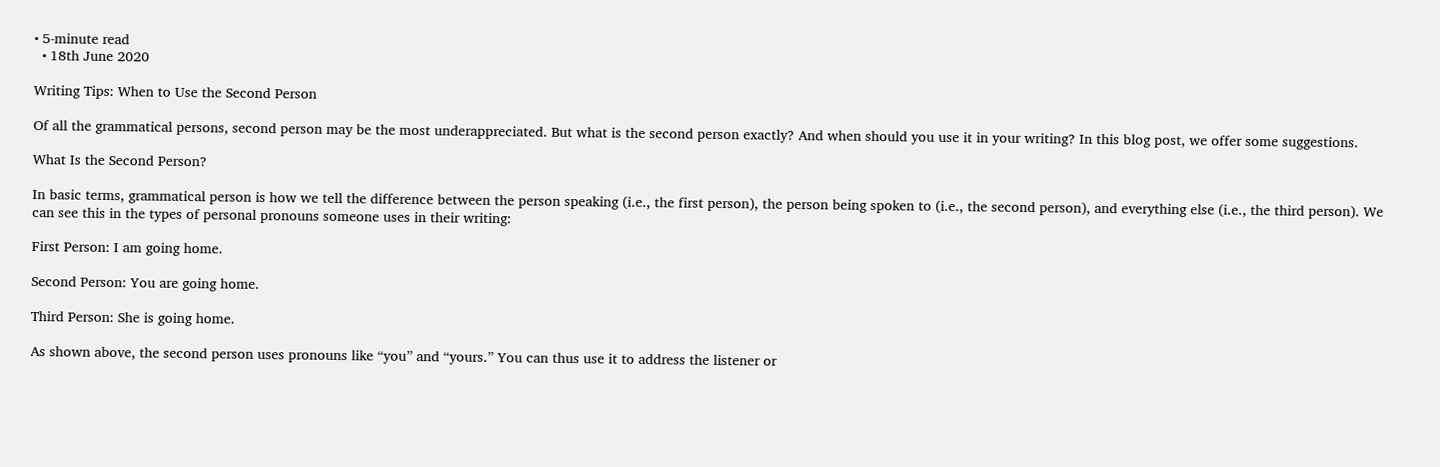• 5-minute read
  • 18th June 2020

Writing Tips: When to Use the Second Person

Of all the grammatical persons, second person may be the most underappreciated. But what is the second person exactly? And when should you use it in your writing? In this blog post, we offer some suggestions.

What Is the Second Person?

In basic terms, grammatical person is how we tell the difference between the person speaking (i.e., the first person), the person being spoken to (i.e., the second person), and everything else (i.e., the third person). We can see this in the types of personal pronouns someone uses in their writing:

First Person: I am going home.

Second Person: You are going home.

Third Person: She is going home.

As shown above, the second person uses pronouns like “you” and “yours.” You can thus use it to address the listener or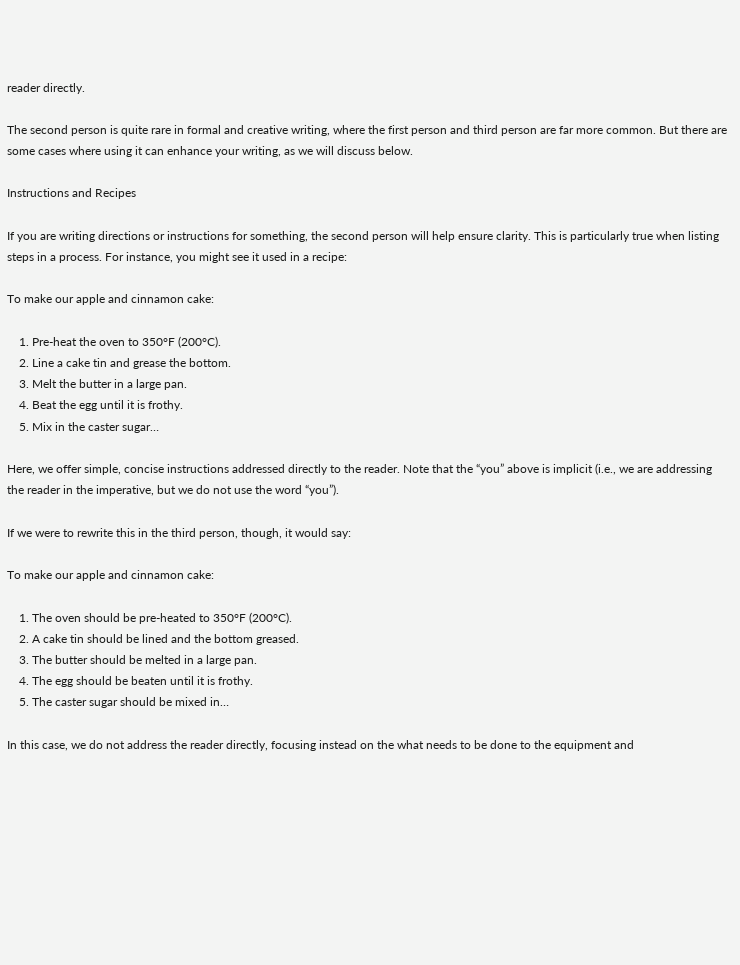reader directly.

The second person is quite rare in formal and creative writing, where the first person and third person are far more common. But there are some cases where using it can enhance your writing, as we will discuss below.

Instructions and Recipes

If you are writing directions or instructions for something, the second person will help ensure clarity. This is particularly true when listing steps in a process. For instance, you might see it used in a recipe:

To make our apple and cinnamon cake:

    1. Pre-heat the oven to 350°F (200°C).
    2. Line a cake tin and grease the bottom.
    3. Melt the butter in a large pan.
    4. Beat the egg until it is frothy.
    5. Mix in the caster sugar…

Here, we offer simple, concise instructions addressed directly to the reader. Note that the “you” above is implicit (i.e., we are addressing the reader in the imperative, but we do not use the word “you”).

If we were to rewrite this in the third person, though, it would say:

To make our apple and cinnamon cake:

    1. The oven should be pre-heated to 350°F (200°C).
    2. A cake tin should be lined and the bottom greased.
    3. The butter should be melted in a large pan.
    4. The egg should be beaten until it is frothy.
    5. The caster sugar should be mixed in…

In this case, we do not address the reader directly, focusing instead on the what needs to be done to the equipment and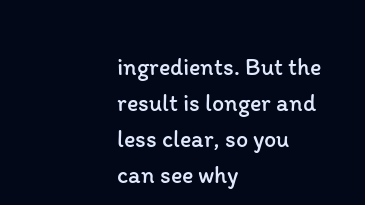ingredients. But the result is longer and less clear, so you can see why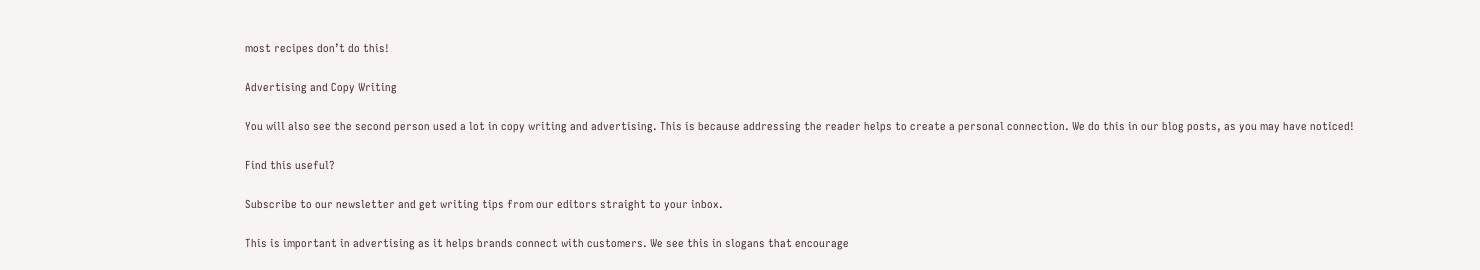most recipes don’t do this!

Advertising and Copy Writing

You will also see the second person used a lot in copy writing and advertising. This is because addressing the reader helps to create a personal connection. We do this in our blog posts, as you may have noticed!

Find this useful?

Subscribe to our newsletter and get writing tips from our editors straight to your inbox.

This is important in advertising as it helps brands connect with customers. We see this in slogans that encourage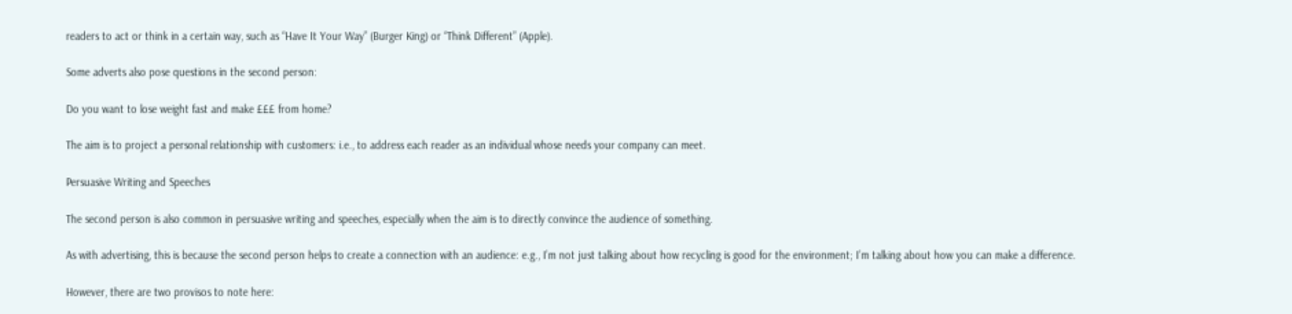readers to act or think in a certain way, such as “Have It Your Way” (Burger King) or “Think Different” (Apple).

Some adverts also pose questions in the second person:

Do you want to lose weight fast and make £££ from home?

The aim is to project a personal relationship with customers: i.e., to address each reader as an individual whose needs your company can meet.

Persuasive Writing and Speeches

The second person is also common in persuasive writing and speeches, especially when the aim is to directly convince the audience of something.

As with advertising, this is because the second person helps to create a connection with an audience: e.g., I’m not just talking about how recycling is good for the environment; I’m talking about how you can make a difference.

However, there are two provisos to note here: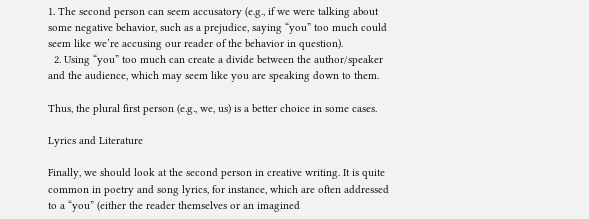1. The second person can seem accusatory (e.g., if we were talking about some negative behavior, such as a prejudice, saying “you” too much could seem like we’re accusing our reader of the behavior in question).
  2. Using “you” too much can create a divide between the author/speaker and the audience, which may seem like you are speaking down to them.

Thus, the plural first person (e.g., we, us) is a better choice in some cases.

Lyrics and Literature

Finally, we should look at the second person in creative writing. It is quite common in poetry and song lyrics, for instance, which are often addressed to a “you” (either the reader themselves or an imagined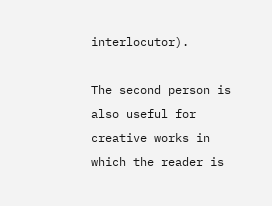interlocutor).

The second person is also useful for creative works in which the reader is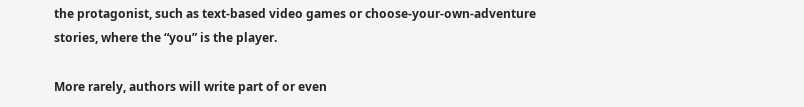the protagonist, such as text-based video games or choose-your-own-adventure stories, where the “you” is the player.

More rarely, authors will write part of or even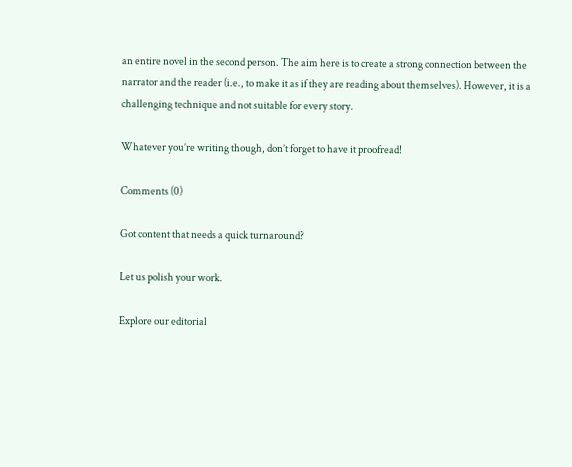an entire novel in the second person. The aim here is to create a strong connection between the narrator and the reader (i.e., to make it as if they are reading about themselves). However, it is a challenging technique and not suitable for every story.

Whatever you’re writing though, don’t forget to have it proofread!

Comments (0)

Got content that needs a quick turnaround?

Let us polish your work.

Explore our editorial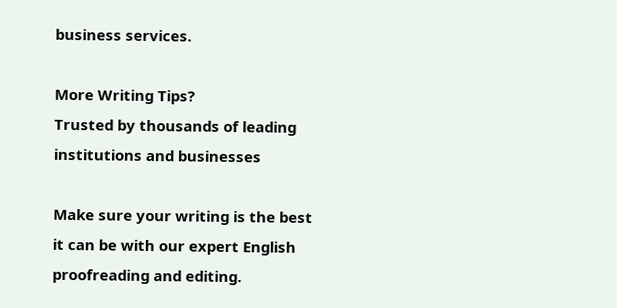business services.

More Writing Tips?
Trusted by thousands of leading
institutions and businesses

Make sure your writing is the best it can be with our expert English proofreading and editing.